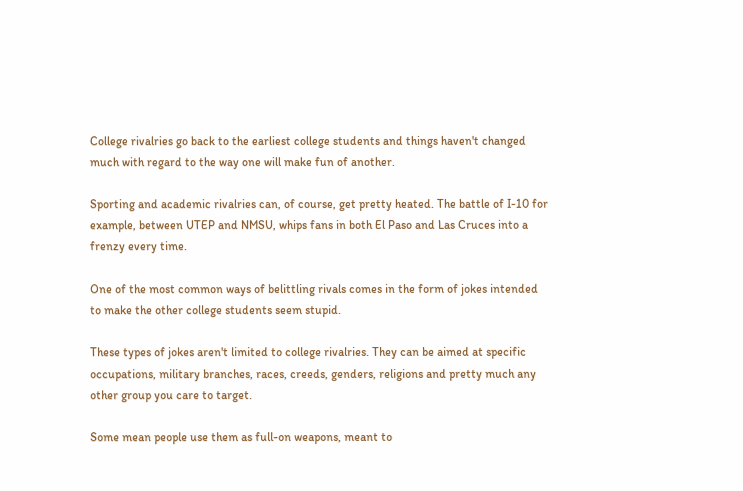College rivalries go back to the earliest college students and things haven't changed much with regard to the way one will make fun of another.

Sporting and academic rivalries can, of course, get pretty heated. The battle of I-10 for example, between UTEP and NMSU, whips fans in both El Paso and Las Cruces into a frenzy every time.

One of the most common ways of belittling rivals comes in the form of jokes intended to make the other college students seem stupid.

These types of jokes aren't limited to college rivalries. They can be aimed at specific  occupations, military branches, races, creeds, genders, religions and pretty much any other group you care to target.

Some mean people use them as full-on weapons, meant to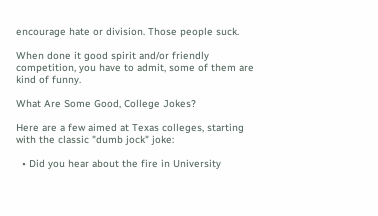encourage hate or division. Those people suck.

When done it good spirit and/or friendly competition, you have to admit, some of them are kind of funny.

What Are Some Good, College Jokes?

Here are a few aimed at Texas colleges, starting with the classic "dumb jock" joke:

  • Did you hear about the fire in University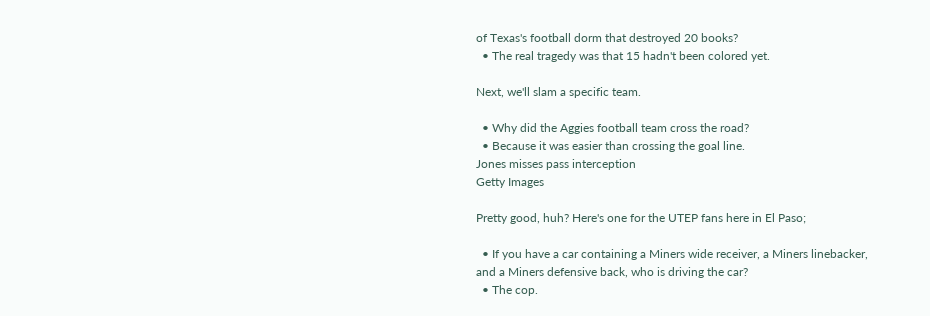of Texas's football dorm that destroyed 20 books?
  • The real tragedy was that 15 hadn't been colored yet.

Next, we'll slam a specific team.

  • Why did the Aggies football team cross the road?
  • Because it was easier than crossing the goal line.
Jones misses pass interception
Getty Images

Pretty good, huh? Here's one for the UTEP fans here in El Paso;

  • If you have a car containing a Miners wide receiver, a Miners linebacker, and a Miners defensive back, who is driving the car?
  • The cop.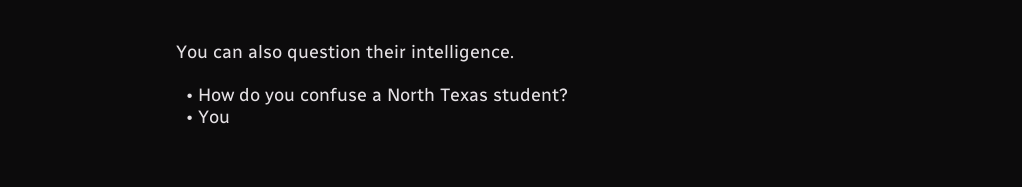You can also question their intelligence.

  • How do you confuse a North Texas student?
  • You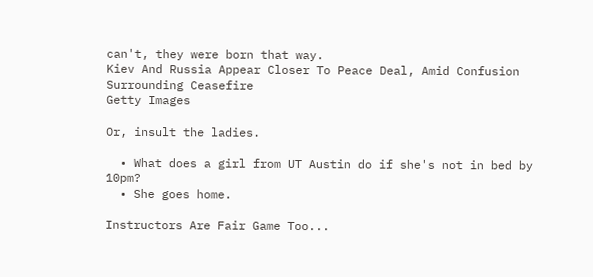can't, they were born that way.
Kiev And Russia Appear Closer To Peace Deal, Amid Confusion Surrounding Ceasefire
Getty Images

Or, insult the ladies.

  • What does a girl from UT Austin do if she's not in bed by 10pm?
  • She goes home.

Instructors Are Fair Game Too...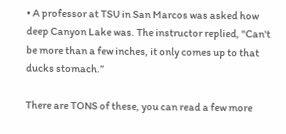• A professor at TSU in San Marcos was asked how deep Canyon Lake was. The instructor replied, "Can't be more than a few inches, it only comes up to that ducks stomach.”

There are TONS of these, you can read a few more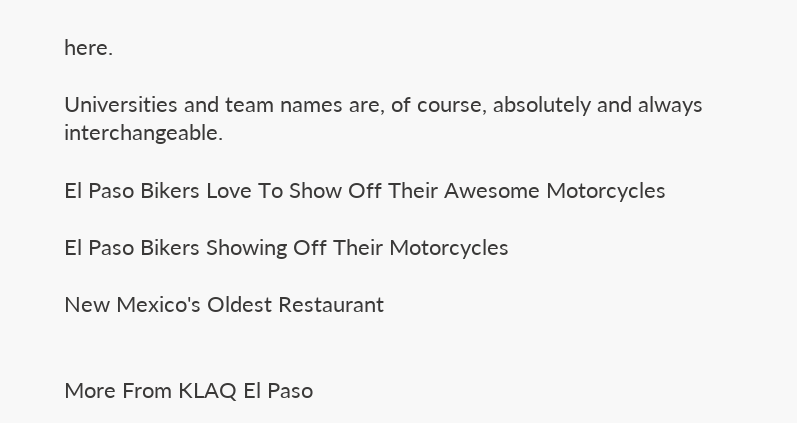here.

Universities and team names are, of course, absolutely and always interchangeable.

El Paso Bikers Love To Show Off Their Awesome Motorcycles

El Paso Bikers Showing Off Their Motorcycles

New Mexico's Oldest Restaurant


More From KLAQ El Paso